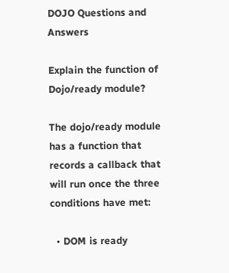DOJO Questions and Answers

Explain the function of Dojo/ready module?

The dojo/ready module has a function that records a callback that will run once the three conditions have met:

  • DOM is ready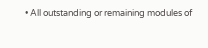• All outstanding or remaining modules of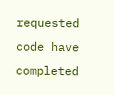requested code have completed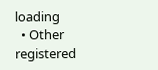loading
  • Other registered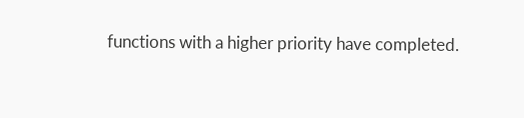functions with a higher priority have completed.